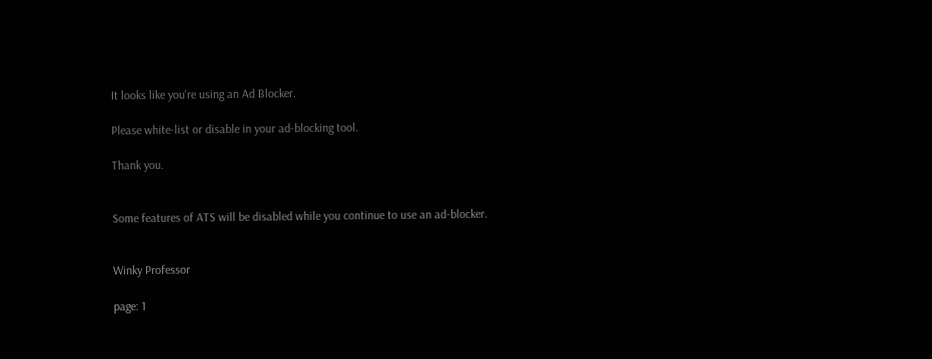It looks like you're using an Ad Blocker.

Please white-list or disable in your ad-blocking tool.

Thank you.


Some features of ATS will be disabled while you continue to use an ad-blocker.


Winky Professor

page: 1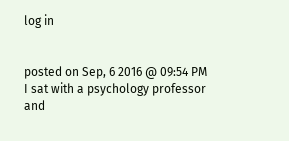log in


posted on Sep, 6 2016 @ 09:54 PM
I sat with a psychology professor and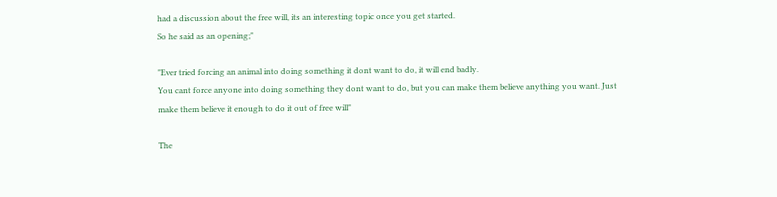had a discussion about the free will, its an interesting topic once you get started.
So he said as an opening;"

"Ever tried forcing an animal into doing something it dont want to do, it will end badly.
You cant force anyone into doing something they dont want to do, but you can make them believe anything you want. Just make them believe it enough to do it out of free will"

The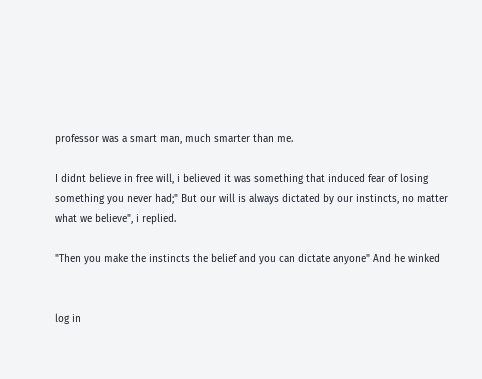professor was a smart man, much smarter than me.

I didnt believe in free will, i believed it was something that induced fear of losing something you never had;" But our will is always dictated by our instincts, no matter what we believe", i replied.

"Then you make the instincts the belief and you can dictate anyone" And he winked


log in